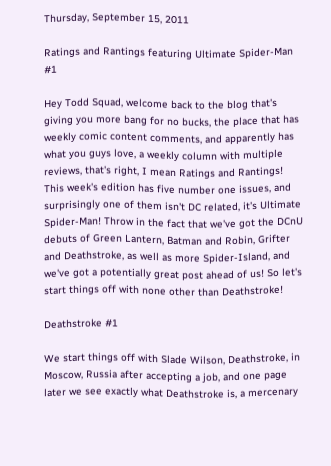Thursday, September 15, 2011

Ratings and Rantings featuring Ultimate Spider-Man #1

Hey Todd Squad, welcome back to the blog that's giving you more bang for no bucks, the place that has weekly comic content comments, and apparently has what you guys love, a weekly column with multiple reviews, that's right, I mean Ratings and Rantings! This week's edition has five number one issues, and surprisingly one of them isn't DC related, it's Ultimate Spider-Man! Throw in the fact that we've got the DCnU debuts of Green Lantern, Batman and Robin, Grifter and Deathstroke, as well as more Spider-Island, and we've got a potentially great post ahead of us! So let's start things off with none other than Deathstroke!

Deathstroke #1

We start things off with Slade Wilson, Deathstroke, in Moscow, Russia after accepting a job, and one page later we see exactly what Deathstroke is, a mercenary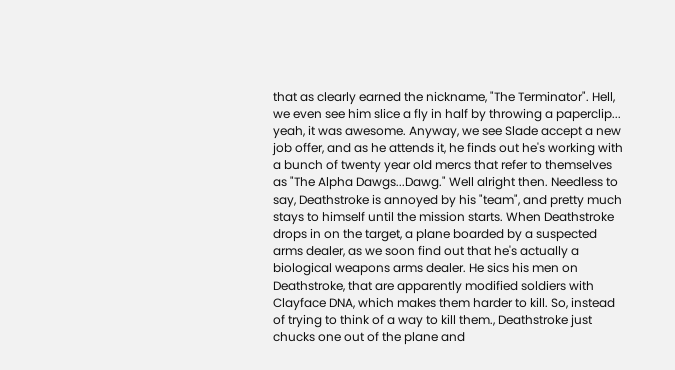that as clearly earned the nickname, "The Terminator". Hell, we even see him slice a fly in half by throwing a paperclip... yeah, it was awesome. Anyway, we see Slade accept a new job offer, and as he attends it, he finds out he's working with a bunch of twenty year old mercs that refer to themselves as "The Alpha Dawgs...Dawg." Well alright then. Needless to say, Deathstroke is annoyed by his "team", and pretty much stays to himself until the mission starts. When Deathstroke drops in on the target, a plane boarded by a suspected arms dealer, as we soon find out that he's actually a biological weapons arms dealer. He sics his men on Deathstroke, that are apparently modified soldiers with Clayface DNA, which makes them harder to kill. So, instead of trying to think of a way to kill them., Deathstroke just chucks one out of the plane and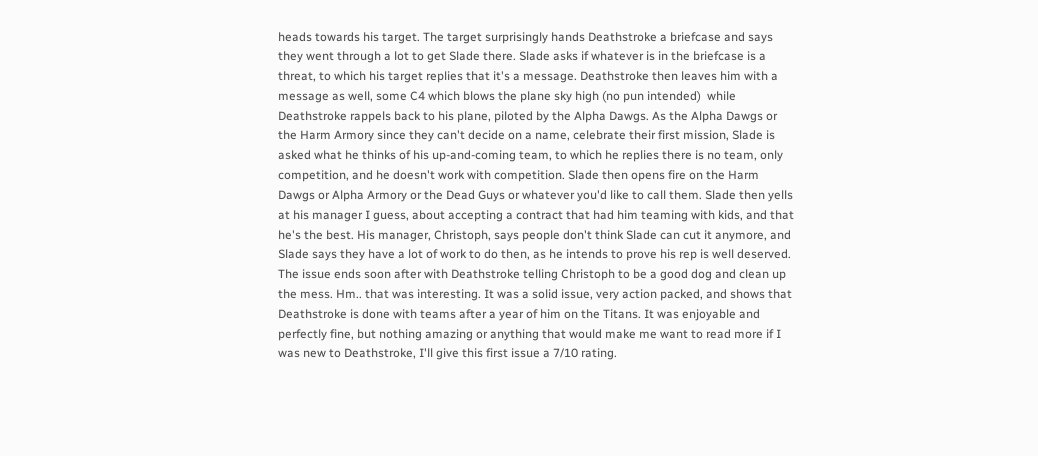heads towards his target. The target surprisingly hands Deathstroke a briefcase and says they went through a lot to get Slade there. Slade asks if whatever is in the briefcase is a threat, to which his target replies that it's a message. Deathstroke then leaves him with a message as well, some C4 which blows the plane sky high (no pun intended)  while Deathstroke rappels back to his plane, piloted by the Alpha Dawgs. As the Alpha Dawgs or the Harm Armory since they can't decide on a name, celebrate their first mission, Slade is asked what he thinks of his up-and-coming team, to which he replies there is no team, only competition, and he doesn't work with competition. Slade then opens fire on the Harm Dawgs or Alpha Armory or the Dead Guys or whatever you'd like to call them. Slade then yells at his manager I guess, about accepting a contract that had him teaming with kids, and that he's the best. His manager, Christoph, says people don't think Slade can cut it anymore, and Slade says they have a lot of work to do then, as he intends to prove his rep is well deserved. The issue ends soon after with Deathstroke telling Christoph to be a good dog and clean up the mess. Hm.. that was interesting. It was a solid issue, very action packed, and shows that Deathstroke is done with teams after a year of him on the Titans. It was enjoyable and perfectly fine, but nothing amazing or anything that would make me want to read more if I was new to Deathstroke, I'll give this first issue a 7/10 rating.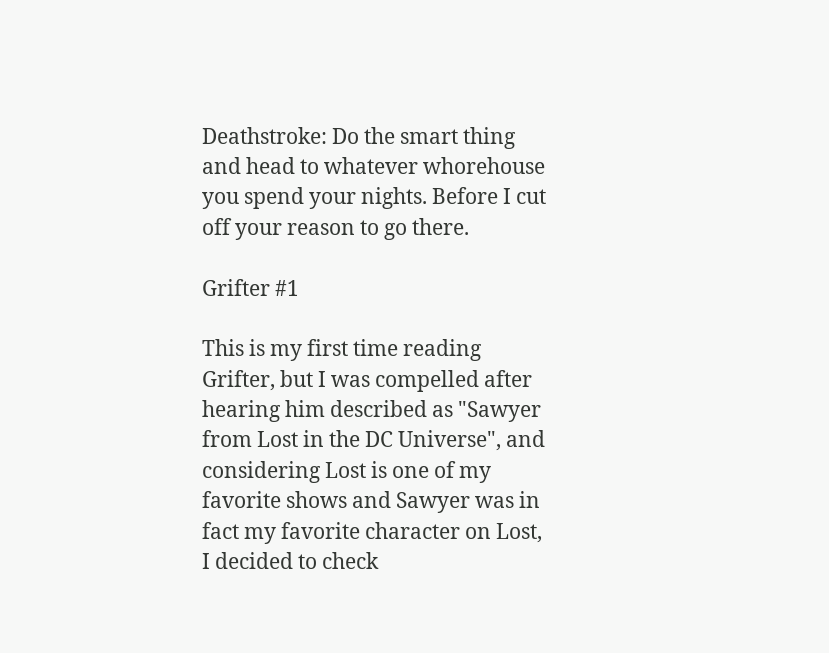Deathstroke: Do the smart thing and head to whatever whorehouse you spend your nights. Before I cut off your reason to go there.

Grifter #1

This is my first time reading Grifter, but I was compelled after hearing him described as "Sawyer from Lost in the DC Universe", and considering Lost is one of my favorite shows and Sawyer was in fact my favorite character on Lost, I decided to check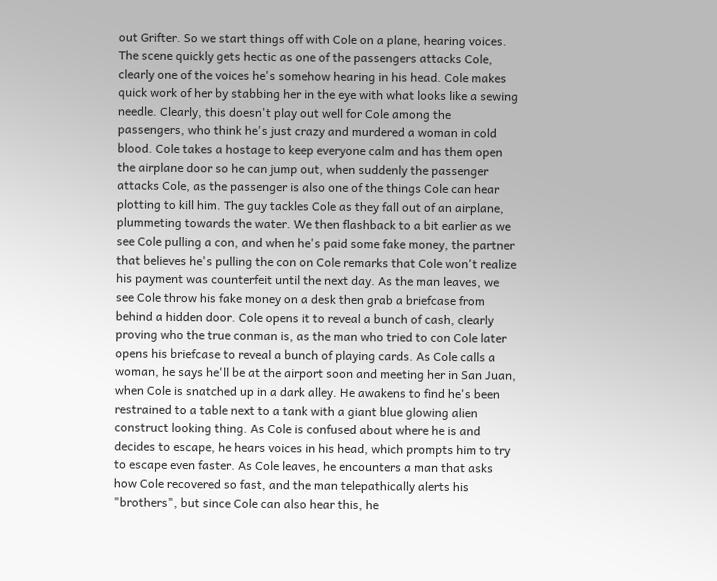out Grifter. So we start things off with Cole on a plane, hearing voices. The scene quickly gets hectic as one of the passengers attacks Cole, clearly one of the voices he's somehow hearing in his head. Cole makes quick work of her by stabbing her in the eye with what looks like a sewing needle. Clearly, this doesn't play out well for Cole among the passengers, who think he's just crazy and murdered a woman in cold blood. Cole takes a hostage to keep everyone calm and has them open the airplane door so he can jump out, when suddenly the passenger attacks Cole, as the passenger is also one of the things Cole can hear plotting to kill him. The guy tackles Cole as they fall out of an airplane, plummeting towards the water. We then flashback to a bit earlier as we see Cole pulling a con, and when he's paid some fake money, the partner that believes he's pulling the con on Cole remarks that Cole won't realize his payment was counterfeit until the next day. As the man leaves, we see Cole throw his fake money on a desk then grab a briefcase from behind a hidden door. Cole opens it to reveal a bunch of cash, clearly proving who the true conman is, as the man who tried to con Cole later opens his briefcase to reveal a bunch of playing cards. As Cole calls a woman, he says he'll be at the airport soon and meeting her in San Juan, when Cole is snatched up in a dark alley. He awakens to find he's been restrained to a table next to a tank with a giant blue glowing alien construct looking thing. As Cole is confused about where he is and decides to escape, he hears voices in his head, which prompts him to try to escape even faster. As Cole leaves, he encounters a man that asks how Cole recovered so fast, and the man telepathically alerts his "brothers", but since Cole can also hear this, he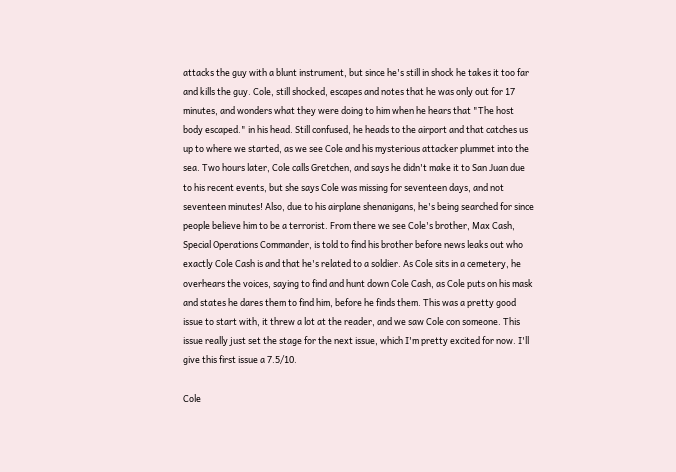attacks the guy with a blunt instrument, but since he's still in shock he takes it too far and kills the guy. Cole, still shocked, escapes and notes that he was only out for 17 minutes, and wonders what they were doing to him when he hears that "The host body escaped." in his head. Still confused, he heads to the airport and that catches us up to where we started, as we see Cole and his mysterious attacker plummet into the sea. Two hours later, Cole calls Gretchen, and says he didn't make it to San Juan due to his recent events, but she says Cole was missing for seventeen days, and not seventeen minutes! Also, due to his airplane shenanigans, he's being searched for since people believe him to be a terrorist. From there we see Cole's brother, Max Cash, Special Operations Commander, is told to find his brother before news leaks out who exactly Cole Cash is and that he's related to a soldier. As Cole sits in a cemetery, he overhears the voices, saying to find and hunt down Cole Cash, as Cole puts on his mask and states he dares them to find him, before he finds them. This was a pretty good issue to start with, it threw a lot at the reader, and we saw Cole con someone. This issue really just set the stage for the next issue, which I'm pretty excited for now. I'll give this first issue a 7.5/10.

Cole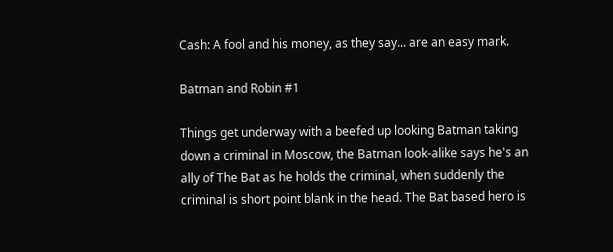Cash: A fool and his money, as they say... are an easy mark.

Batman and Robin #1

Things get underway with a beefed up looking Batman taking down a criminal in Moscow, the Batman look-alike says he's an ally of The Bat as he holds the criminal, when suddenly the criminal is short point blank in the head. The Bat based hero is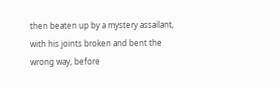then beaten up by a mystery assailant, with his joints broken and bent the wrong way, before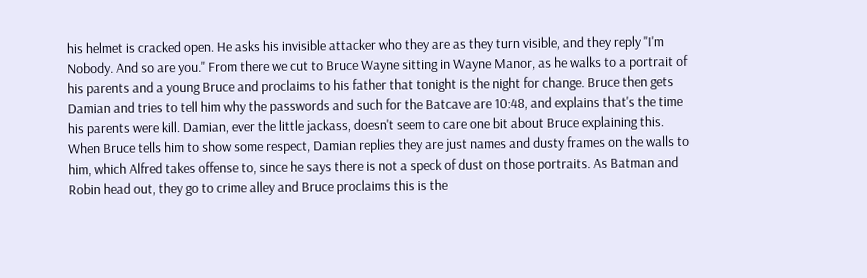his helmet is cracked open. He asks his invisible attacker who they are as they turn visible, and they reply "I'm Nobody. And so are you." From there we cut to Bruce Wayne sitting in Wayne Manor, as he walks to a portrait of his parents and a young Bruce and proclaims to his father that tonight is the night for change. Bruce then gets Damian and tries to tell him why the passwords and such for the Batcave are 10:48, and explains that's the time his parents were kill. Damian, ever the little jackass, doesn't seem to care one bit about Bruce explaining this. When Bruce tells him to show some respect, Damian replies they are just names and dusty frames on the walls to him, which Alfred takes offense to, since he says there is not a speck of dust on those portraits. As Batman and Robin head out, they go to crime alley and Bruce proclaims this is the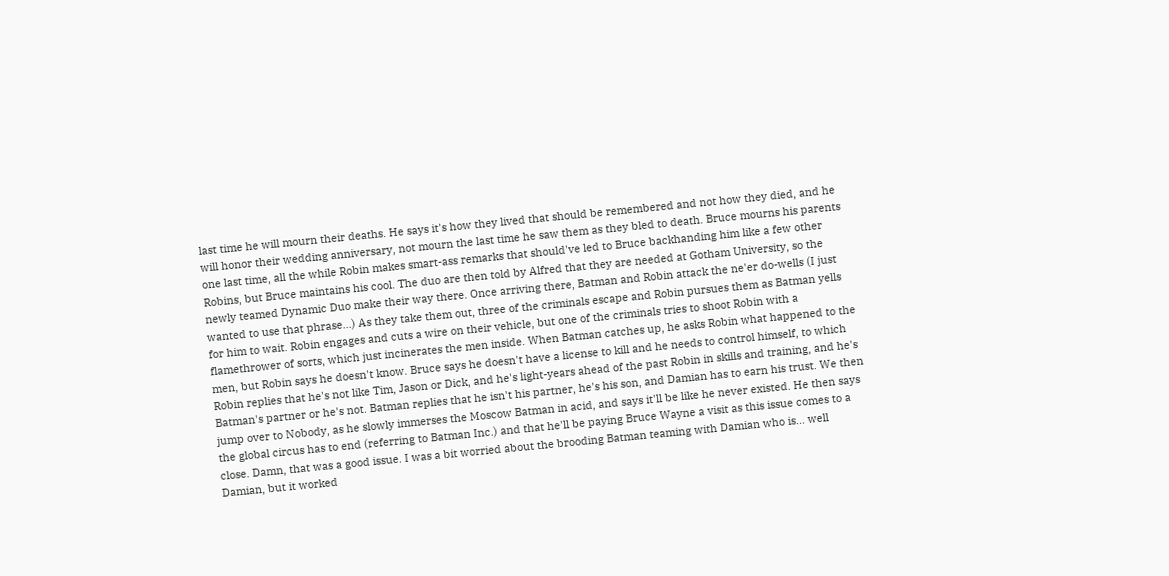last time he will mourn their deaths. He says it's how they lived that should be remembered and not how they died, and he will honor their wedding anniversary, not mourn the last time he saw them as they bled to death. Bruce mourns his parents one last time, all the while Robin makes smart-ass remarks that should've led to Bruce backhanding him like a few other Robins, but Bruce maintains his cool. The duo are then told by Alfred that they are needed at Gotham University, so the newly teamed Dynamic Duo make their way there. Once arriving there, Batman and Robin attack the ne'er do-wells (I just wanted to use that phrase...) As they take them out, three of the criminals escape and Robin pursues them as Batman yells for him to wait. Robin engages and cuts a wire on their vehicle, but one of the criminals tries to shoot Robin with a flamethrower of sorts, which just incinerates the men inside. When Batman catches up, he asks Robin what happened to the men, but Robin says he doesn't know. Bruce says he doesn't have a license to kill and he needs to control himself, to which Robin replies that he's not like Tim, Jason or Dick, and he's light-years ahead of the past Robin in skills and training, and he's Batman's partner or he's not. Batman replies that he isn't his partner, he's his son, and Damian has to earn his trust. We then jump over to Nobody, as he slowly immerses the Moscow Batman in acid, and says it'll be like he never existed. He then says the global circus has to end (referring to Batman Inc.) and that he'll be paying Bruce Wayne a visit as this issue comes to a close. Damn, that was a good issue. I was a bit worried about the brooding Batman teaming with Damian who is... well Damian, but it worked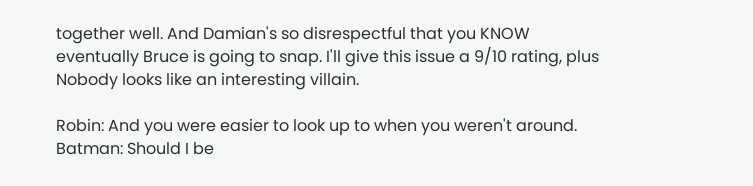together well. And Damian's so disrespectful that you KNOW eventually Bruce is going to snap. I'll give this issue a 9/10 rating, plus Nobody looks like an interesting villain.

Robin: And you were easier to look up to when you weren't around.
Batman: Should I be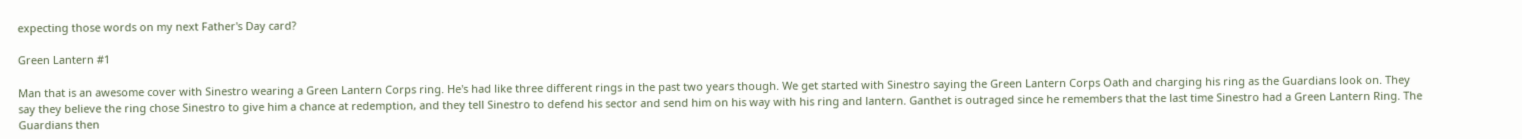expecting those words on my next Father's Day card?

Green Lantern #1

Man that is an awesome cover with Sinestro wearing a Green Lantern Corps ring. He's had like three different rings in the past two years though. We get started with Sinestro saying the Green Lantern Corps Oath and charging his ring as the Guardians look on. They say they believe the ring chose Sinestro to give him a chance at redemption, and they tell Sinestro to defend his sector and send him on his way with his ring and lantern. Ganthet is outraged since he remembers that the last time Sinestro had a Green Lantern Ring. The Guardians then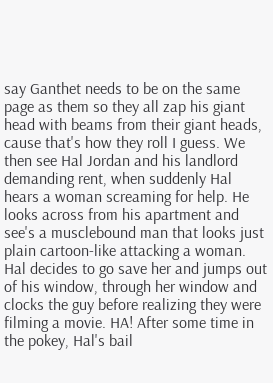say Ganthet needs to be on the same page as them so they all zap his giant head with beams from their giant heads, cause that's how they roll I guess. We then see Hal Jordan and his landlord demanding rent, when suddenly Hal hears a woman screaming for help. He looks across from his apartment and see's a musclebound man that looks just plain cartoon-like attacking a woman. Hal decides to go save her and jumps out of his window, through her window and clocks the guy before realizing they were filming a movie. HA! After some time in the pokey, Hal's bail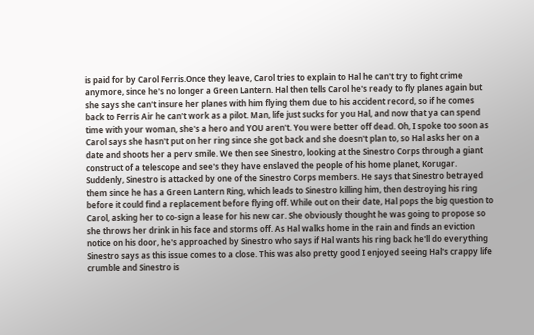is paid for by Carol Ferris.Once they leave, Carol tries to explain to Hal he can't try to fight crime anymore, since he's no longer a Green Lantern. Hal then tells Carol he's ready to fly planes again but she says she can't insure her planes with him flying them due to his accident record, so if he comes back to Ferris Air he can't work as a pilot. Man, life just sucks for you Hal, and now that ya can spend time with your woman, she's a hero and YOU aren't. You were better off dead. Oh, I spoke too soon as Carol says she hasn't put on her ring since she got back and she doesn't plan to, so Hal asks her on a date and shoots her a perv smile. We then see Sinestro, looking at the Sinestro Corps through a giant construct of a telescope and see's they have enslaved the people of his home planet, Korugar. Suddenly, Sinestro is attacked by one of the Sinestro Corps members. He says that Sinestro betrayed them since he has a Green Lantern Ring, which leads to Sinestro killing him, then destroying his ring before it could find a replacement before flying off. While out on their date, Hal pops the big question to Carol, asking her to co-sign a lease for his new car. She obviously thought he was going to propose so she throws her drink in his face and storms off. As Hal walks home in the rain and finds an eviction notice on his door, he's approached by Sinestro who says if Hal wants his ring back he'll do everything Sinestro says as this issue comes to a close. This was also pretty good I enjoyed seeing Hal's crappy life crumble and Sinestro is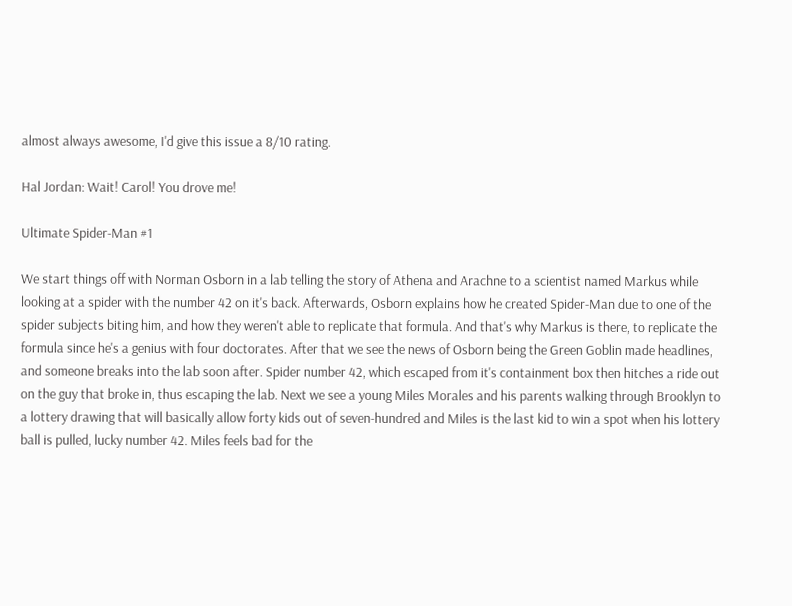almost always awesome, I'd give this issue a 8/10 rating.

Hal Jordan: Wait! Carol! You drove me!

Ultimate Spider-Man #1

We start things off with Norman Osborn in a lab telling the story of Athena and Arachne to a scientist named Markus while looking at a spider with the number 42 on it's back. Afterwards, Osborn explains how he created Spider-Man due to one of the spider subjects biting him, and how they weren't able to replicate that formula. And that's why Markus is there, to replicate the formula since he's a genius with four doctorates. After that we see the news of Osborn being the Green Goblin made headlines, and someone breaks into the lab soon after. Spider number 42, which escaped from it's containment box then hitches a ride out on the guy that broke in, thus escaping the lab. Next we see a young Miles Morales and his parents walking through Brooklyn to a lottery drawing that will basically allow forty kids out of seven-hundred and Miles is the last kid to win a spot when his lottery ball is pulled, lucky number 42. Miles feels bad for the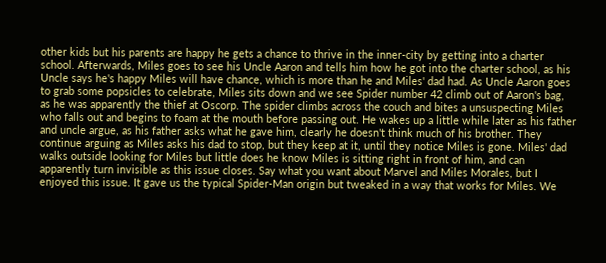other kids but his parents are happy he gets a chance to thrive in the inner-city by getting into a charter school. Afterwards, Miles goes to see his Uncle Aaron and tells him how he got into the charter school, as his Uncle says he's happy Miles will have chance, which is more than he and Miles' dad had. As Uncle Aaron goes to grab some popsicles to celebrate, Miles sits down and we see Spider number 42 climb out of Aaron's bag, as he was apparently the thief at Oscorp. The spider climbs across the couch and bites a unsuspecting Miles who falls out and begins to foam at the mouth before passing out. He wakes up a little while later as his father and uncle argue, as his father asks what he gave him, clearly he doesn't think much of his brother. They continue arguing as Miles asks his dad to stop, but they keep at it, until they notice Miles is gone. Miles' dad walks outside looking for Miles but little does he know Miles is sitting right in front of him, and can apparently turn invisible as this issue closes. Say what you want about Marvel and Miles Morales, but I enjoyed this issue. It gave us the typical Spider-Man origin but tweaked in a way that works for Miles. We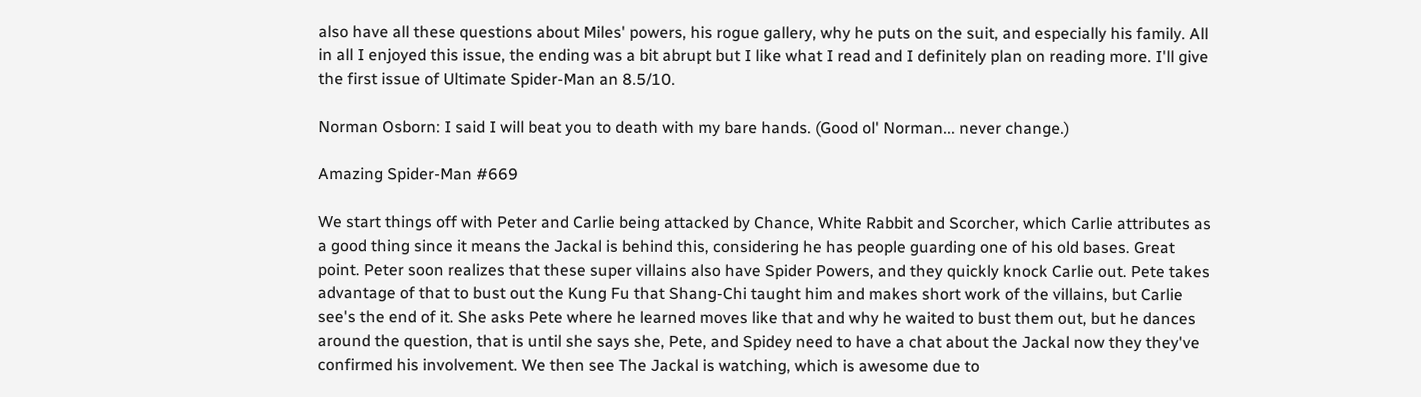also have all these questions about Miles' powers, his rogue gallery, why he puts on the suit, and especially his family. All in all I enjoyed this issue, the ending was a bit abrupt but I like what I read and I definitely plan on reading more. I'll give the first issue of Ultimate Spider-Man an 8.5/10.

Norman Osborn: I said I will beat you to death with my bare hands. (Good ol' Norman... never change.)

Amazing Spider-Man #669

We start things off with Peter and Carlie being attacked by Chance, White Rabbit and Scorcher, which Carlie attributes as a good thing since it means the Jackal is behind this, considering he has people guarding one of his old bases. Great point. Peter soon realizes that these super villains also have Spider Powers, and they quickly knock Carlie out. Pete takes advantage of that to bust out the Kung Fu that Shang-Chi taught him and makes short work of the villains, but Carlie see's the end of it. She asks Pete where he learned moves like that and why he waited to bust them out, but he dances around the question, that is until she says she, Pete, and Spidey need to have a chat about the Jackal now they they've confirmed his involvement. We then see The Jackal is watching, which is awesome due to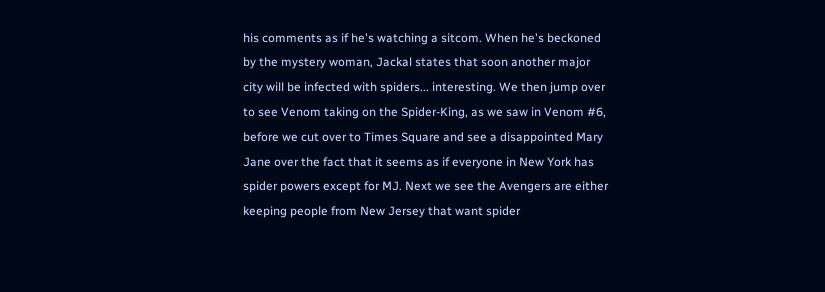his comments as if he's watching a sitcom. When he's beckoned by the mystery woman, Jackal states that soon another major city will be infected with spiders... interesting. We then jump over to see Venom taking on the Spider-King, as we saw in Venom #6, before we cut over to Times Square and see a disappointed Mary Jane over the fact that it seems as if everyone in New York has spider powers except for MJ. Next we see the Avengers are either keeping people from New Jersey that want spider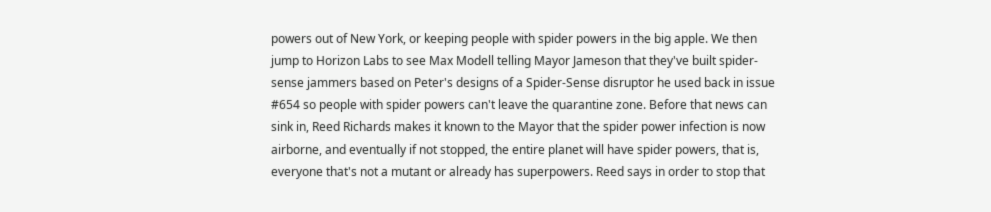powers out of New York, or keeping people with spider powers in the big apple. We then jump to Horizon Labs to see Max Modell telling Mayor Jameson that they've built spider-sense jammers based on Peter's designs of a Spider-Sense disruptor he used back in issue #654 so people with spider powers can't leave the quarantine zone. Before that news can sink in, Reed Richards makes it known to the Mayor that the spider power infection is now airborne, and eventually if not stopped, the entire planet will have spider powers, that is, everyone that's not a mutant or already has superpowers. Reed says in order to stop that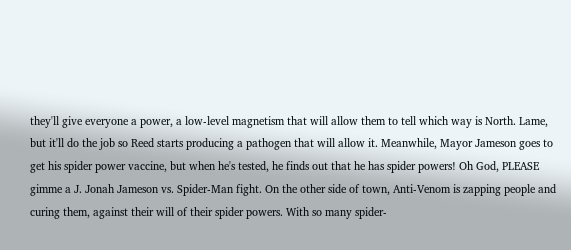they'll give everyone a power, a low-level magnetism that will allow them to tell which way is North. Lame, but it'll do the job so Reed starts producing a pathogen that will allow it. Meanwhile, Mayor Jameson goes to get his spider power vaccine, but when he's tested, he finds out that he has spider powers! Oh God, PLEASE gimme a J. Jonah Jameson vs. Spider-Man fight. On the other side of town, Anti-Venom is zapping people and curing them, against their will of their spider powers. With so many spider-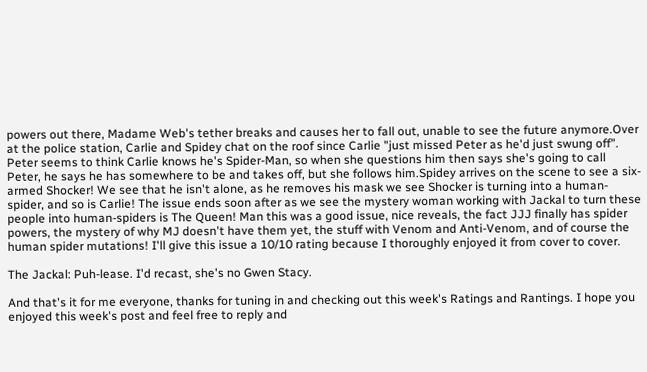powers out there, Madame Web's tether breaks and causes her to fall out, unable to see the future anymore.Over at the police station, Carlie and Spidey chat on the roof since Carlie "just missed Peter as he'd just swung off". Peter seems to think Carlie knows he's Spider-Man, so when she questions him then says she's going to call Peter, he says he has somewhere to be and takes off, but she follows him.Spidey arrives on the scene to see a six-armed Shocker! We see that he isn't alone, as he removes his mask we see Shocker is turning into a human-spider, and so is Carlie! The issue ends soon after as we see the mystery woman working with Jackal to turn these people into human-spiders is The Queen! Man this was a good issue, nice reveals, the fact JJJ finally has spider powers, the mystery of why MJ doesn't have them yet, the stuff with Venom and Anti-Venom, and of course the human spider mutations! I'll give this issue a 10/10 rating because I thoroughly enjoyed it from cover to cover.

The Jackal: Puh-lease. I'd recast, she's no Gwen Stacy.

And that's it for me everyone, thanks for tuning in and checking out this week's Ratings and Rantings. I hope you enjoyed this week's post and feel free to reply and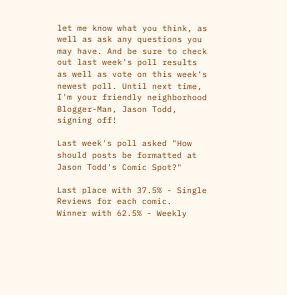let me know what you think, as well as ask any questions you may have. And be sure to check out last week's poll results as well as vote on this week's newest poll. Until next time, I'm your friendly neighborhood Blogger-Man, Jason Todd, signing off!

Last week's poll asked "How should posts be formatted at Jason Todd's Comic Spot?"

Last place with 37.5% - Single Reviews for each comic.
Winner with 62.5% - Weekly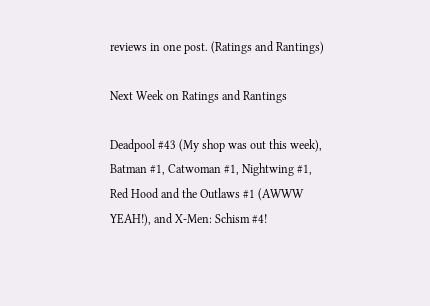reviews in one post. (Ratings and Rantings)

Next Week on Ratings and Rantings

Deadpool #43 (My shop was out this week), Batman #1, Catwoman #1, Nightwing #1, Red Hood and the Outlaws #1 (AWWW YEAH!), and X-Men: Schism #4!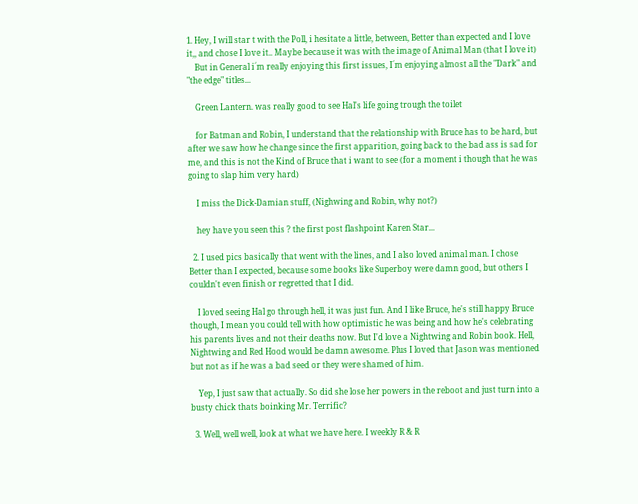1. Hey, I will star t with the Poll, i hesitate a little, between, Better than expected and I love it,, and chose I love it.. Maybe because it was with the image of Animal Man (that I love it)
    But in General i´m really enjoying this first issues, I´m enjoying almost all the "Dark" and "the edge" titles...

    Green Lantern. was really good to see Hal's life going trough the toilet

    for Batman and Robin, I understand that the relationship with Bruce has to be hard, but after we saw how he change since the first apparition, going back to the bad ass is sad for me, and this is not the Kind of Bruce that i want to see (for a moment i though that he was going to slap him very hard)

    I miss the Dick-Damian stuff, (Nighwing and Robin, why not?)

    hey have you seen this ? the first post flashpoint Karen Star...

  2. I used pics basically that went with the lines, and I also loved animal man. I chose Better than I expected, because some books like Superboy were damn good, but others I couldn't even finish or regretted that I did.

    I loved seeing Hal go through hell, it was just fun. And I like Bruce, he's still happy Bruce though, I mean you could tell with how optimistic he was being and how he's celebrating his parents lives and not their deaths now. But I'd love a Nightwing and Robin book. Hell, Nightwing and Red Hood would be damn awesome. Plus I loved that Jason was mentioned but not as if he was a bad seed or they were shamed of him.

    Yep, I just saw that actually. So did she lose her powers in the reboot and just turn into a busty chick thats boinking Mr. Terrific?

  3. Well, well well, look at what we have here. I weekly R & R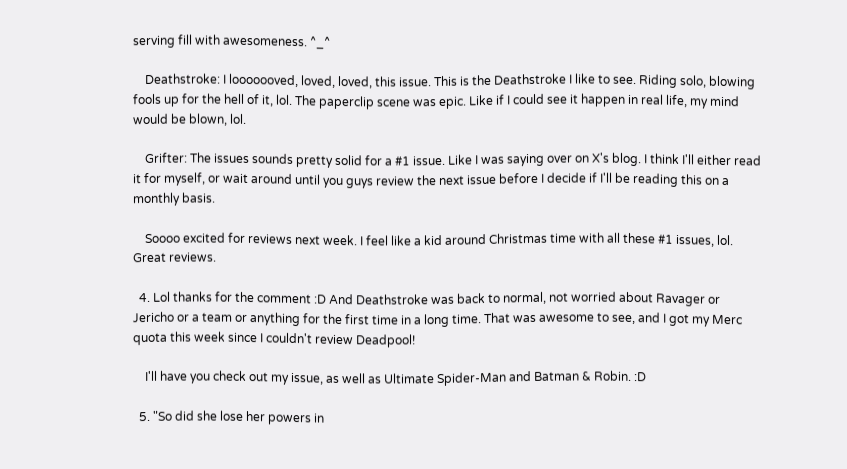serving fill with awesomeness. ^_^

    Deathstroke: I looooooved, loved, loved, this issue. This is the Deathstroke I like to see. Riding solo, blowing fools up for the hell of it, lol. The paperclip scene was epic. Like if I could see it happen in real life, my mind would be blown, lol.

    Grifter: The issues sounds pretty solid for a #1 issue. Like I was saying over on X's blog. I think I'll either read it for myself, or wait around until you guys review the next issue before I decide if I'll be reading this on a monthly basis.

    Soooo excited for reviews next week. I feel like a kid around Christmas time with all these #1 issues, lol. Great reviews.

  4. Lol thanks for the comment :D And Deathstroke was back to normal, not worried about Ravager or Jericho or a team or anything for the first time in a long time. That was awesome to see, and I got my Merc quota this week since I couldn't review Deadpool!

    I'll have you check out my issue, as well as Ultimate Spider-Man and Batman & Robin. :D

  5. "So did she lose her powers in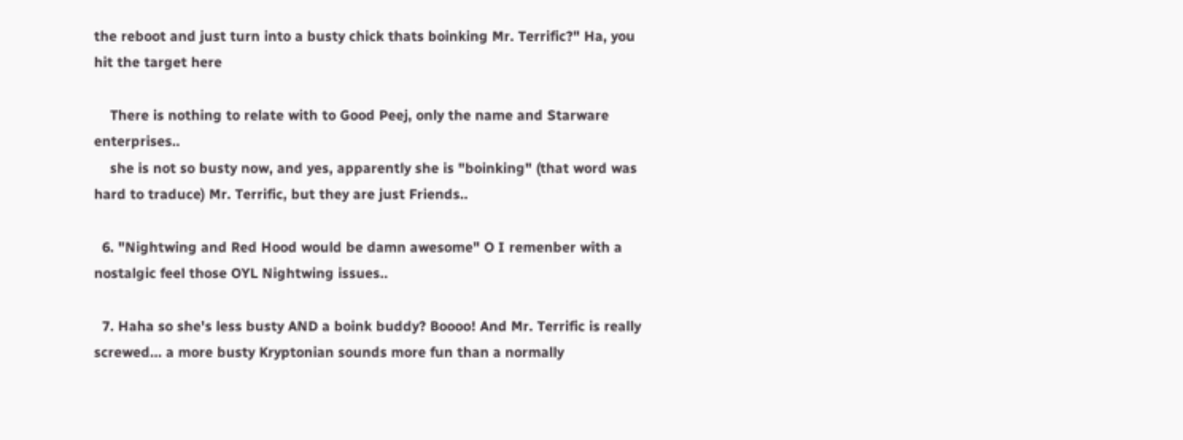the reboot and just turn into a busty chick thats boinking Mr. Terrific?" Ha, you hit the target here

    There is nothing to relate with to Good Peej, only the name and Starware enterprises..
    she is not so busty now, and yes, apparently she is "boinking" (that word was hard to traduce) Mr. Terrific, but they are just Friends..

  6. "Nightwing and Red Hood would be damn awesome" O I remenber with a nostalgic feel those OYL Nightwing issues..

  7. Haha so she's less busty AND a boink buddy? Boooo! And Mr. Terrific is really screwed... a more busty Kryptonian sounds more fun than a normally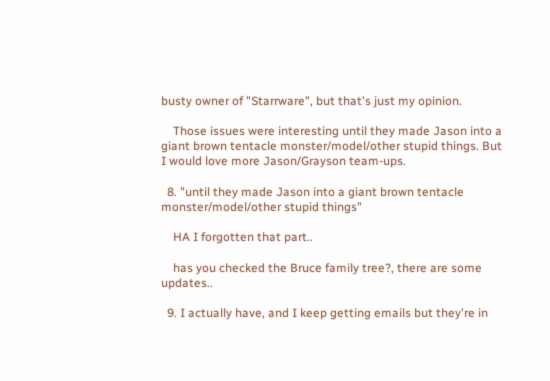busty owner of "Starrware", but that's just my opinion.

    Those issues were interesting until they made Jason into a giant brown tentacle monster/model/other stupid things. But I would love more Jason/Grayson team-ups.

  8. "until they made Jason into a giant brown tentacle monster/model/other stupid things"

    HA I forgotten that part..

    has you checked the Bruce family tree?, there are some updates..

  9. I actually have, and I keep getting emails but they're in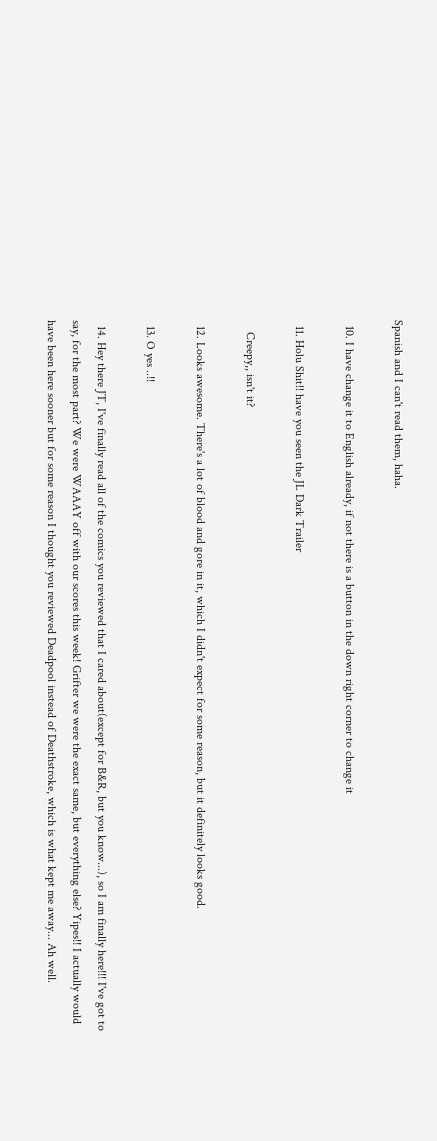Spanish and I can't read them, haha.

  10. I have change it to English already, if not there is a button in the down right corner to change it

  11. Holu Shit!! have you seen the JL Dark Trailer

    Creepy,, isn't it?

  12. Looks awesome. There's a lot of blood and gore in it, which I didn't expect for some reason, but it definitely looks good.

  13. O yes ..!!

  14. Hey there JT, I've finally read all of the comics you reviewed that I cared about(except for B&R, but you know...), so I am finally here!!! I've got to say, for the most part? We were WAAAY off with our scores this week! Grifter we were the exact same, but everything else? Yipes!! I actually would have been here sooner but for some reason I thought you reviewed Deadpool instead of Deathstroke, which is what kept me away... Ah well.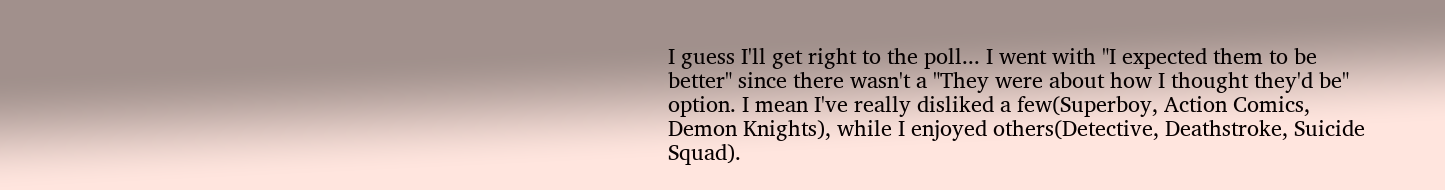I guess I'll get right to the poll... I went with "I expected them to be better" since there wasn't a "They were about how I thought they'd be" option. I mean I've really disliked a few(Superboy, Action Comics, Demon Knights), while I enjoyed others(Detective, Deathstroke, Suicide Squad).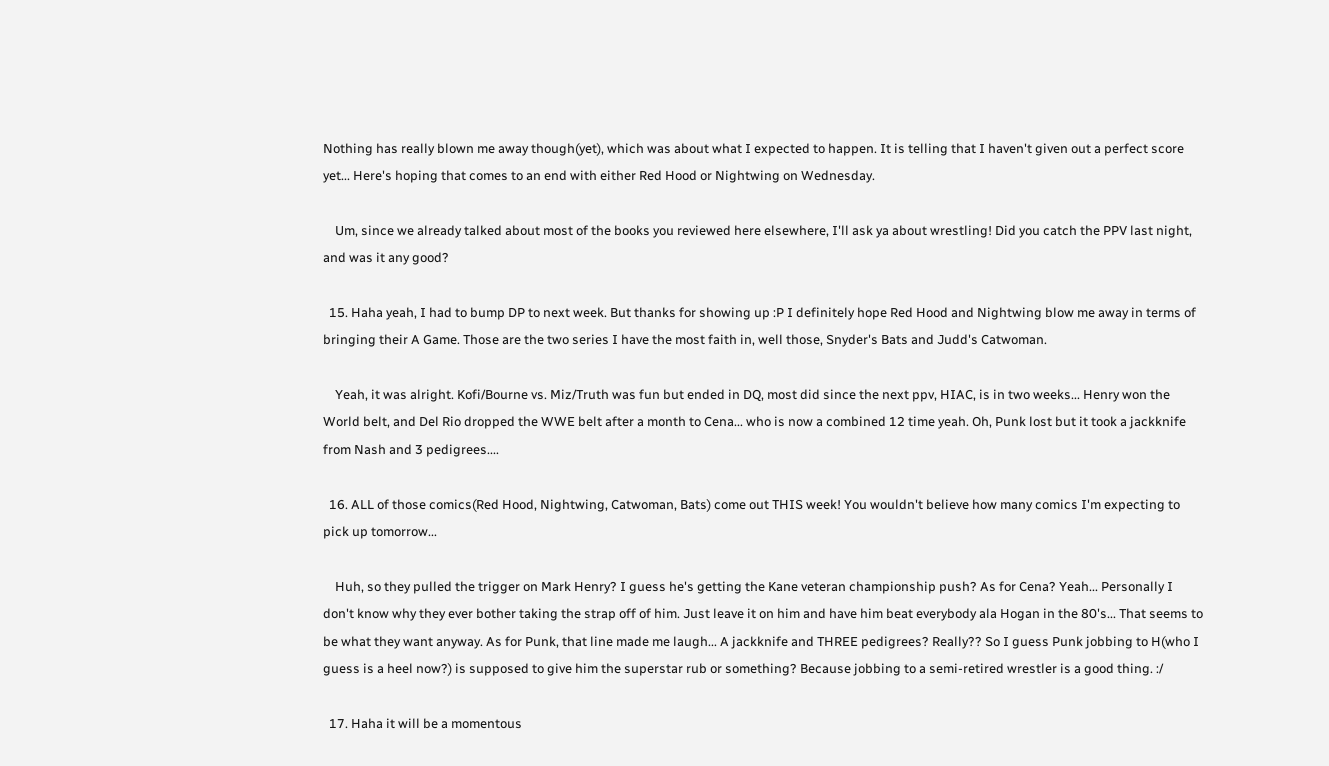Nothing has really blown me away though(yet), which was about what I expected to happen. It is telling that I haven't given out a perfect score yet... Here's hoping that comes to an end with either Red Hood or Nightwing on Wednesday.

    Um, since we already talked about most of the books you reviewed here elsewhere, I'll ask ya about wrestling! Did you catch the PPV last night, and was it any good?

  15. Haha yeah, I had to bump DP to next week. But thanks for showing up :P I definitely hope Red Hood and Nightwing blow me away in terms of bringing their A Game. Those are the two series I have the most faith in, well those, Snyder's Bats and Judd's Catwoman.

    Yeah, it was alright. Kofi/Bourne vs. Miz/Truth was fun but ended in DQ, most did since the next ppv, HIAC, is in two weeks... Henry won the World belt, and Del Rio dropped the WWE belt after a month to Cena... who is now a combined 12 time yeah. Oh, Punk lost but it took a jackknife from Nash and 3 pedigrees....

  16. ALL of those comics(Red Hood, Nightwing, Catwoman, Bats) come out THIS week! You wouldn't believe how many comics I'm expecting to pick up tomorrow...

    Huh, so they pulled the trigger on Mark Henry? I guess he's getting the Kane veteran championship push? As for Cena? Yeah... Personally I don't know why they ever bother taking the strap off of him. Just leave it on him and have him beat everybody ala Hogan in the 80's... That seems to be what they want anyway. As for Punk, that line made me laugh... A jackknife and THREE pedigrees? Really?? So I guess Punk jobbing to H(who I guess is a heel now?) is supposed to give him the superstar rub or something? Because jobbing to a semi-retired wrestler is a good thing. :/

  17. Haha it will be a momentous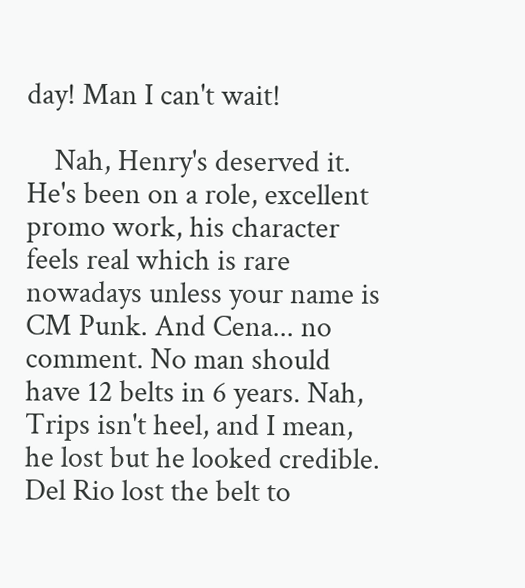day! Man I can't wait!

    Nah, Henry's deserved it. He's been on a role, excellent promo work, his character feels real which is rare nowadays unless your name is CM Punk. And Cena... no comment. No man should have 12 belts in 6 years. Nah, Trips isn't heel, and I mean, he lost but he looked credible. Del Rio lost the belt to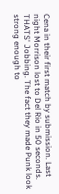Cena in their first match by submission. Last night Morrison lost to Del Rio in 50 seconds. THATS' Jobbing. The fact they made Punk look strong enough to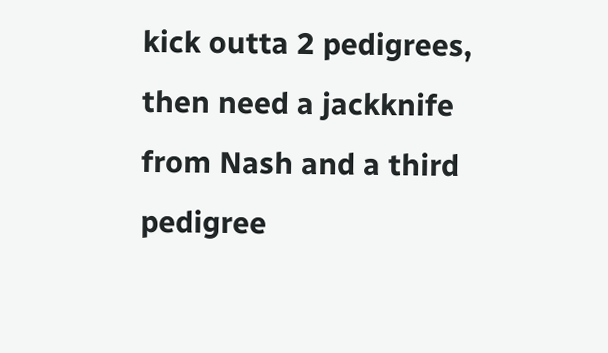kick outta 2 pedigrees, then need a jackknife from Nash and a third pedigree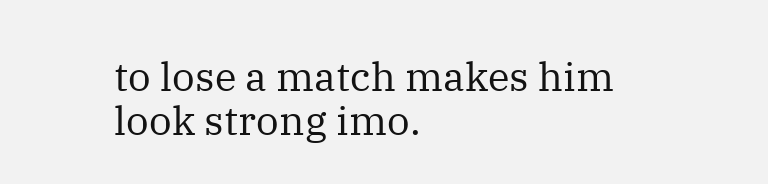to lose a match makes him look strong imo.